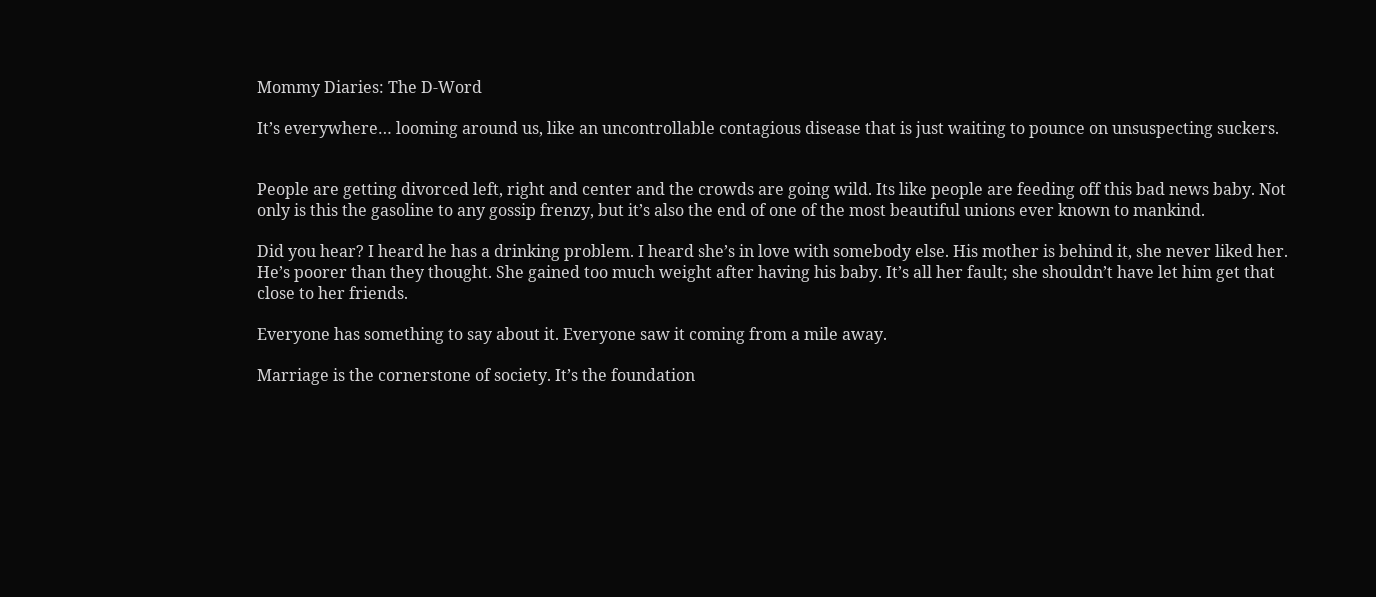Mommy Diaries: The D-Word

It’s everywhere… looming around us, like an uncontrollable contagious disease that is just waiting to pounce on unsuspecting suckers.


People are getting divorced left, right and center and the crowds are going wild. Its like people are feeding off this bad news baby. Not only is this the gasoline to any gossip frenzy, but it’s also the end of one of the most beautiful unions ever known to mankind.

Did you hear? I heard he has a drinking problem. I heard she’s in love with somebody else. His mother is behind it, she never liked her. He’s poorer than they thought. She gained too much weight after having his baby. It’s all her fault; she shouldn’t have let him get that close to her friends.

Everyone has something to say about it. Everyone saw it coming from a mile away.

Marriage is the cornerstone of society. It’s the foundation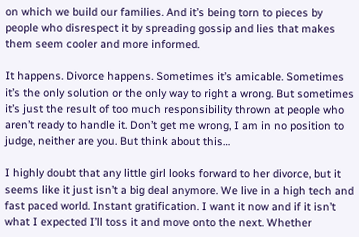on which we build our families. And it’s being torn to pieces by people who disrespect it by spreading gossip and lies that makes them seem cooler and more informed.

It happens. Divorce happens. Sometimes it’s amicable. Sometimes it’s the only solution or the only way to right a wrong. But sometimes it’s just the result of too much responsibility thrown at people who aren’t ready to handle it. Don’t get me wrong, I am in no position to judge, neither are you. But think about this…

I highly doubt that any little girl looks forward to her divorce, but it seems like it just isn’t a big deal anymore. We live in a high tech and fast paced world. Instant gratification. I want it now and if it isn’t what I expected I’ll toss it and move onto the next. Whether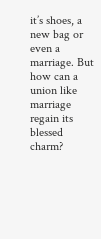it’s shoes, a new bag or even a marriage. But how can a union like marriage regain its blessed charm?